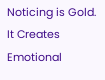Noticing is Gold. It Creates Emotional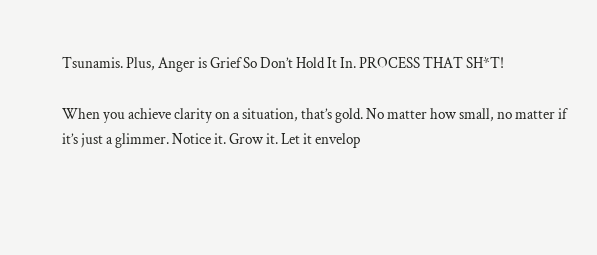Tsunamis. Plus, Anger is Grief So Don’t Hold It In. PROCESS THAT SH*T!

When you achieve clarity on a situation, that’s gold. No matter how small, no matter if it’s just a glimmer. Notice it. Grow it. Let it envelop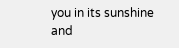you in its sunshine and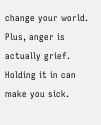change your world. Plus, anger is actually grief. Holding it in can make you sick.